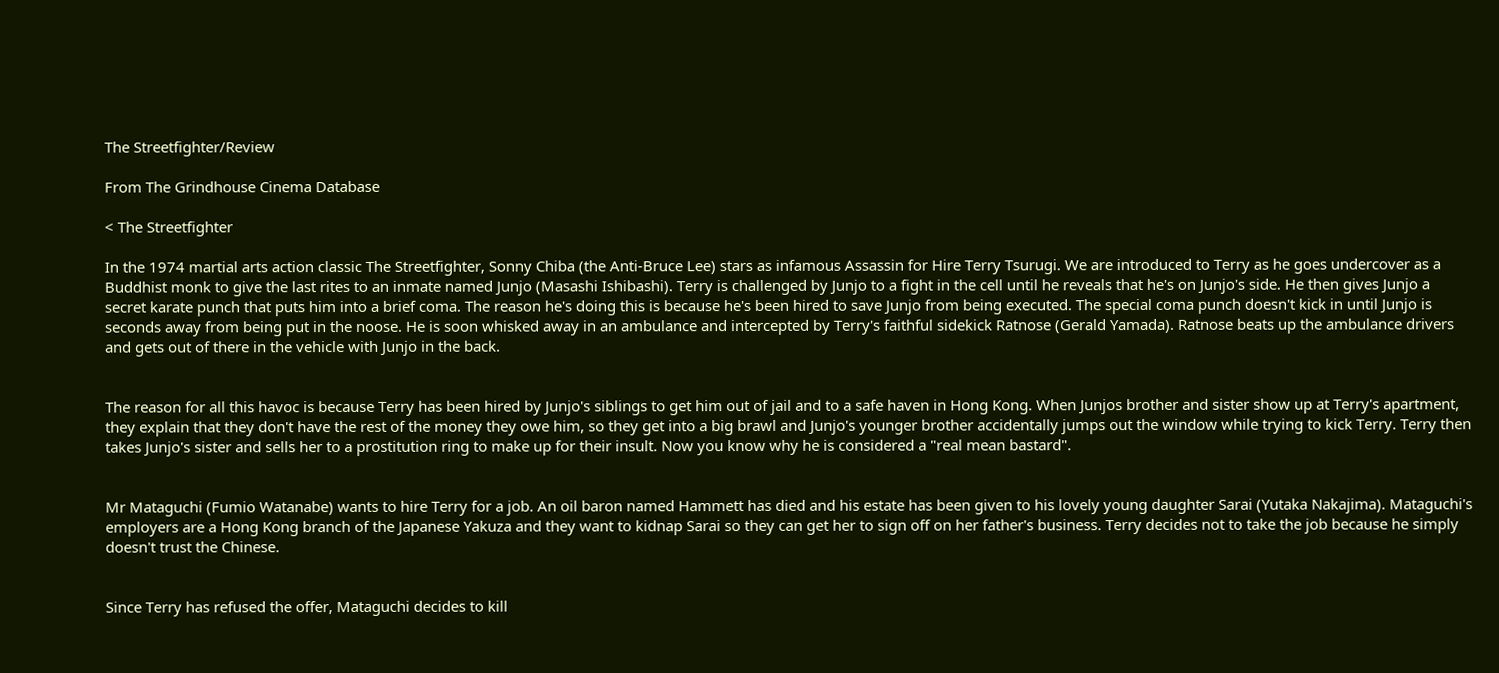The Streetfighter/Review

From The Grindhouse Cinema Database

< The Streetfighter

In the 1974 martial arts action classic The Streetfighter, Sonny Chiba (the Anti-Bruce Lee) stars as infamous Assassin for Hire Terry Tsurugi. We are introduced to Terry as he goes undercover as a Buddhist monk to give the last rites to an inmate named Junjo (Masashi Ishibashi). Terry is challenged by Junjo to a fight in the cell until he reveals that he's on Junjo's side. He then gives Junjo a secret karate punch that puts him into a brief coma. The reason he's doing this is because he's been hired to save Junjo from being executed. The special coma punch doesn't kick in until Junjo is seconds away from being put in the noose. He is soon whisked away in an ambulance and intercepted by Terry's faithful sidekick Ratnose (Gerald Yamada). Ratnose beats up the ambulance drivers and gets out of there in the vehicle with Junjo in the back.


The reason for all this havoc is because Terry has been hired by Junjo's siblings to get him out of jail and to a safe haven in Hong Kong. When Junjos brother and sister show up at Terry's apartment, they explain that they don't have the rest of the money they owe him, so they get into a big brawl and Junjo's younger brother accidentally jumps out the window while trying to kick Terry. Terry then takes Junjo's sister and sells her to a prostitution ring to make up for their insult. Now you know why he is considered a "real mean bastard".


Mr Mataguchi (Fumio Watanabe) wants to hire Terry for a job. An oil baron named Hammett has died and his estate has been given to his lovely young daughter Sarai (Yutaka Nakajima). Mataguchi's employers are a Hong Kong branch of the Japanese Yakuza and they want to kidnap Sarai so they can get her to sign off on her father's business. Terry decides not to take the job because he simply doesn't trust the Chinese.


Since Terry has refused the offer, Mataguchi decides to kill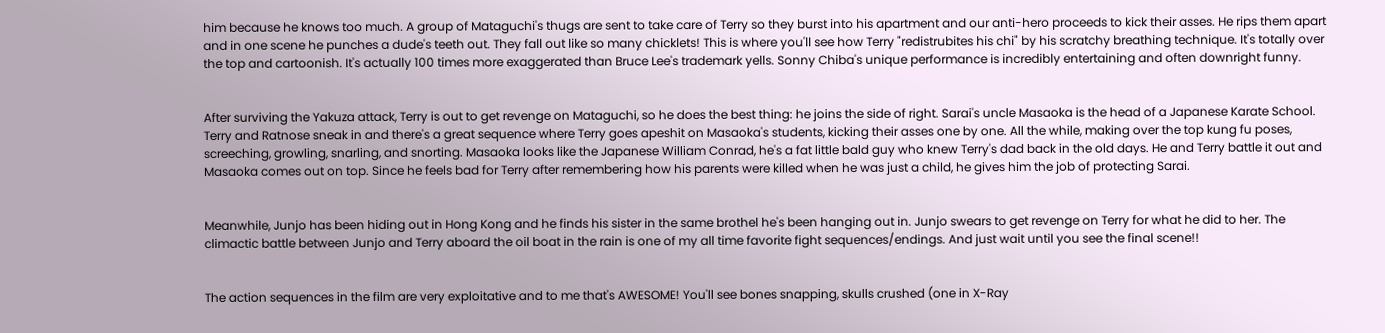him because he knows too much. A group of Mataguchi's thugs are sent to take care of Terry so they burst into his apartment and our anti-hero proceeds to kick their asses. He rips them apart and in one scene he punches a dude's teeth out. They fall out like so many chicklets! This is where you'll see how Terry "redistrubites his chi" by his scratchy breathing technique. It's totally over the top and cartoonish. It's actually 100 times more exaggerated than Bruce Lee's trademark yells. Sonny Chiba's unique performance is incredibly entertaining and often downright funny.


After surviving the Yakuza attack, Terry is out to get revenge on Mataguchi, so he does the best thing: he joins the side of right. Sarai's uncle Masaoka is the head of a Japanese Karate School. Terry and Ratnose sneak in and there's a great sequence where Terry goes apeshit on Masaoka's students, kicking their asses one by one. All the while, making over the top kung fu poses, screeching, growling, snarling, and snorting. Masaoka looks like the Japanese William Conrad, he's a fat little bald guy who knew Terry's dad back in the old days. He and Terry battle it out and Masaoka comes out on top. Since he feels bad for Terry after remembering how his parents were killed when he was just a child, he gives him the job of protecting Sarai.


Meanwhile, Junjo has been hiding out in Hong Kong and he finds his sister in the same brothel he's been hanging out in. Junjo swears to get revenge on Terry for what he did to her. The climactic battle between Junjo and Terry aboard the oil boat in the rain is one of my all time favorite fight sequences/endings. And just wait until you see the final scene!!


The action sequences in the film are very exploitative and to me that's AWESOME! You'll see bones snapping, skulls crushed (one in X-Ray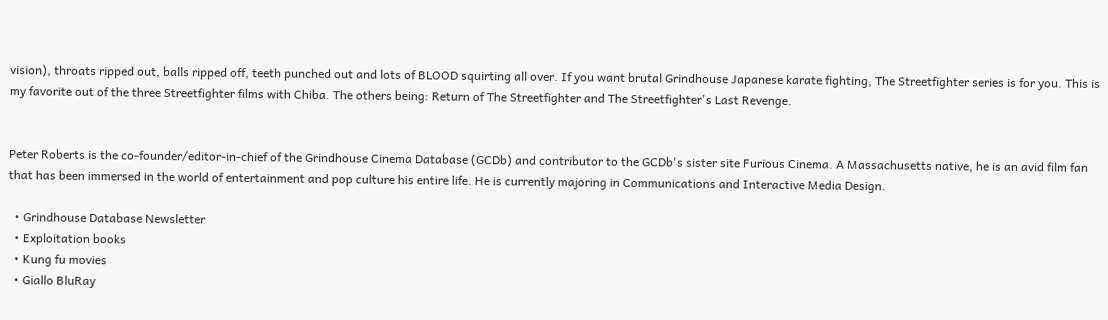vision), throats ripped out, balls ripped off, teeth punched out and lots of BLOOD squirting all over. If you want brutal Grindhouse Japanese karate fighting, The Streetfighter series is for you. This is my favorite out of the three Streetfighter films with Chiba. The others being: Return of The Streetfighter and The Streetfighter's Last Revenge.


Peter Roberts is the co-founder/editor-in-chief of the Grindhouse Cinema Database (GCDb) and contributor to the GCDb's sister site Furious Cinema. A Massachusetts native, he is an avid film fan that has been immersed in the world of entertainment and pop culture his entire life. He is currently majoring in Communications and Interactive Media Design.

  • Grindhouse Database Newsletter
  • Exploitation books
  • Kung fu movies
  • Giallo BluRay